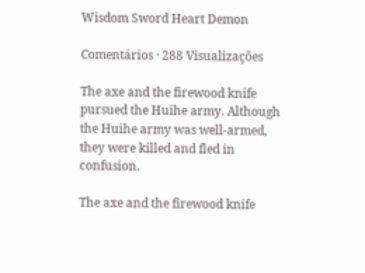Wisdom Sword Heart Demon

Comentários · 288 Visualizações

The axe and the firewood knife pursued the Huihe army. Although the Huihe army was well-armed, they were killed and fled in confusion.

The axe and the firewood knife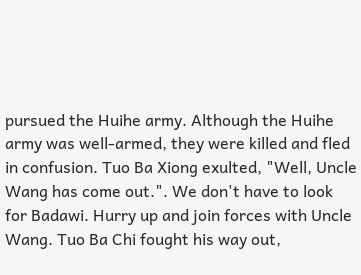pursued the Huihe army. Although the Huihe army was well-armed, they were killed and fled in confusion. Tuo Ba Xiong exulted, "Well, Uncle Wang has come out.". We don't have to look for Badawi. Hurry up and join forces with Uncle Wang. Tuo Ba Chi fought his way out,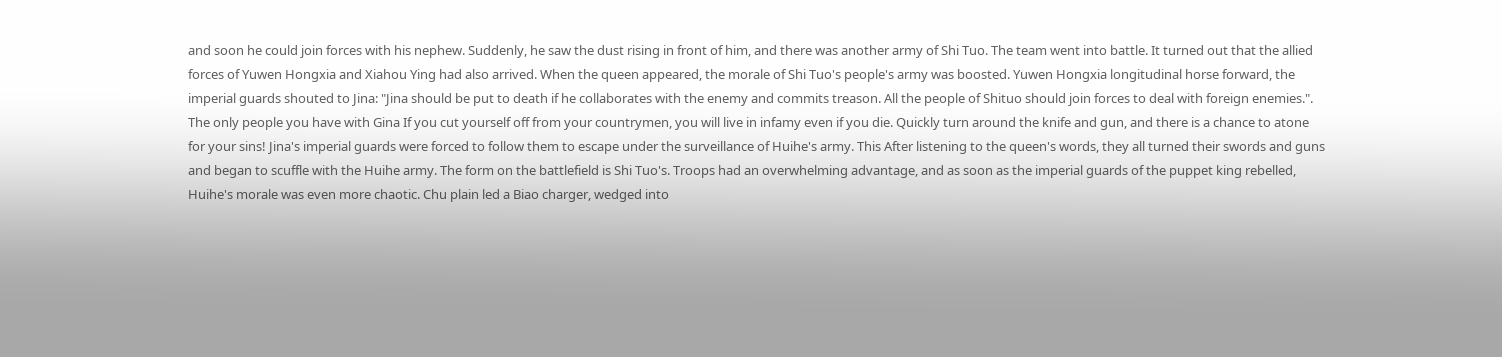and soon he could join forces with his nephew. Suddenly, he saw the dust rising in front of him, and there was another army of Shi Tuo. The team went into battle. It turned out that the allied forces of Yuwen Hongxia and Xiahou Ying had also arrived. When the queen appeared, the morale of Shi Tuo's people's army was boosted. Yuwen Hongxia longitudinal horse forward, the imperial guards shouted to Jina: "Jina should be put to death if he collaborates with the enemy and commits treason. All the people of Shituo should join forces to deal with foreign enemies.". The only people you have with Gina If you cut yourself off from your countrymen, you will live in infamy even if you die. Quickly turn around the knife and gun, and there is a chance to atone for your sins! Jina's imperial guards were forced to follow them to escape under the surveillance of Huihe's army. This After listening to the queen's words, they all turned their swords and guns and began to scuffle with the Huihe army. The form on the battlefield is Shi Tuo's. Troops had an overwhelming advantage, and as soon as the imperial guards of the puppet king rebelled, Huihe's morale was even more chaotic. Chu plain led a Biao charger, wedged into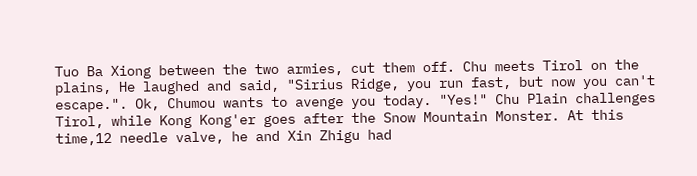Tuo Ba Xiong between the two armies, cut them off. Chu meets Tirol on the plains, He laughed and said, "Sirius Ridge, you run fast, but now you can't escape.". Ok, Chumou wants to avenge you today. "Yes!" Chu Plain challenges Tirol, while Kong Kong'er goes after the Snow Mountain Monster. At this time,12 needle valve, he and Xin Zhigu had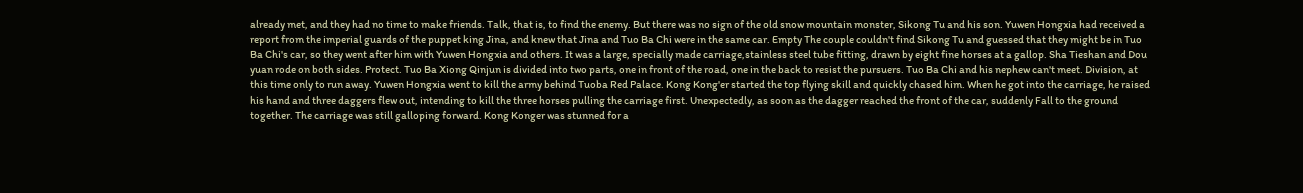already met, and they had no time to make friends. Talk, that is, to find the enemy. But there was no sign of the old snow mountain monster, Sikong Tu and his son. Yuwen Hongxia had received a report from the imperial guards of the puppet king Jina, and knew that Jina and Tuo Ba Chi were in the same car. Empty The couple couldn't find Sikong Tu and guessed that they might be in Tuo Ba Chi's car, so they went after him with Yuwen Hongxia and others. It was a large, specially made carriage,stainless steel tube fitting, drawn by eight fine horses at a gallop. Sha Tieshan and Dou yuan rode on both sides. Protect. Tuo Ba Xiong Qinjun is divided into two parts, one in front of the road, one in the back to resist the pursuers. Tuo Ba Chi and his nephew can't meet. Division, at this time only to run away. Yuwen Hongxia went to kill the army behind Tuoba Red Palace. Kong Kong'er started the top flying skill and quickly chased him. When he got into the carriage, he raised his hand and three daggers flew out, intending to kill the three horses pulling the carriage first. Unexpectedly, as soon as the dagger reached the front of the car, suddenly Fall to the ground together. The carriage was still galloping forward. Kong Konger was stunned for a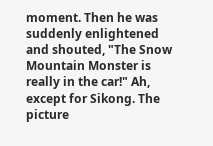moment. Then he was suddenly enlightened and shouted, "The Snow Mountain Monster is really in the car!" Ah, except for Sikong. The picture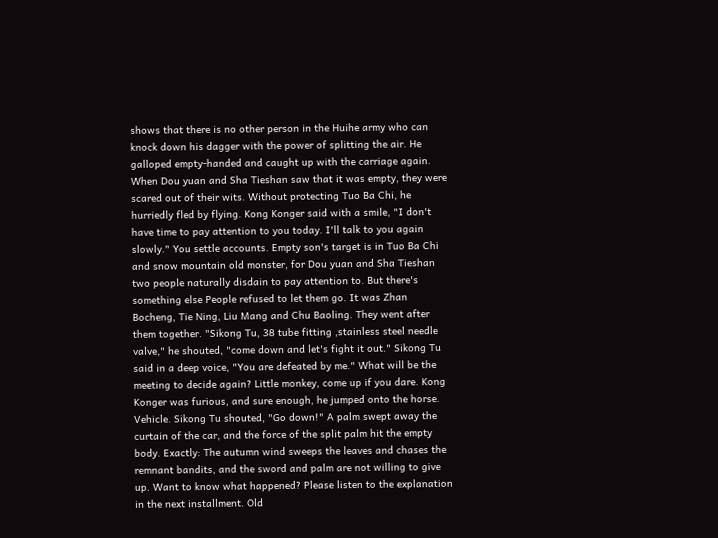shows that there is no other person in the Huihe army who can knock down his dagger with the power of splitting the air. He galloped empty-handed and caught up with the carriage again. When Dou yuan and Sha Tieshan saw that it was empty, they were scared out of their wits. Without protecting Tuo Ba Chi, he hurriedly fled by flying. Kong Konger said with a smile, "I don't have time to pay attention to you today. I'll talk to you again slowly." You settle accounts. Empty son's target is in Tuo Ba Chi and snow mountain old monster, for Dou yuan and Sha Tieshan two people naturally disdain to pay attention to. But there's something else People refused to let them go. It was Zhan Bocheng, Tie Ning, Liu Mang and Chu Baoling. They went after them together. "Sikong Tu, 38 tube fitting ,stainless steel needle valve," he shouted, "come down and let's fight it out." Sikong Tu said in a deep voice, "You are defeated by me." What will be the meeting to decide again? Little monkey, come up if you dare. Kong Konger was furious, and sure enough, he jumped onto the horse. Vehicle. Sikong Tu shouted, "Go down!" A palm swept away the curtain of the car, and the force of the split palm hit the empty body. Exactly: The autumn wind sweeps the leaves and chases the remnant bandits, and the sword and palm are not willing to give up. Want to know what happened? Please listen to the explanation in the next installment. Old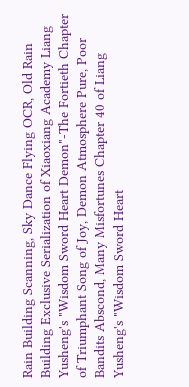Rain Building Scanning, Sky Dance Flying OCR, Old Rain Building Exclusive Serialization of Xiaoxiang Academy Liang Yusheng's "Wisdom Sword Heart Demon"-The Fortieth Chapter of Triumphant Song of Joy, Demon Atmosphere Pure, Poor Bandits Abscond, Many Misfortunes Chapter 40 of Liang Yusheng's "Wisdom Sword Heart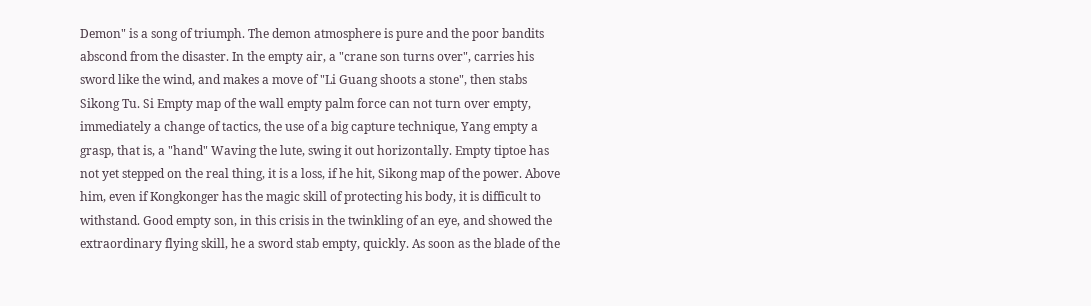Demon" is a song of triumph. The demon atmosphere is pure and the poor bandits abscond from the disaster. In the empty air, a "crane son turns over", carries his sword like the wind, and makes a move of "Li Guang shoots a stone", then stabs Sikong Tu. Si Empty map of the wall empty palm force can not turn over empty, immediately a change of tactics, the use of a big capture technique, Yang empty a grasp, that is, a "hand" Waving the lute, swing it out horizontally. Empty tiptoe has not yet stepped on the real thing, it is a loss, if he hit, Sikong map of the power. Above him, even if Kongkonger has the magic skill of protecting his body, it is difficult to withstand. Good empty son, in this crisis in the twinkling of an eye, and showed the extraordinary flying skill, he a sword stab empty, quickly. As soon as the blade of the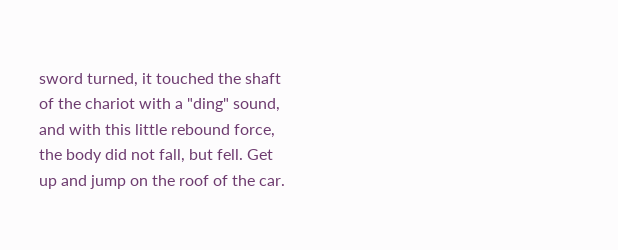sword turned, it touched the shaft of the chariot with a "ding" sound, and with this little rebound force, the body did not fall, but fell. Get up and jump on the roof of the car.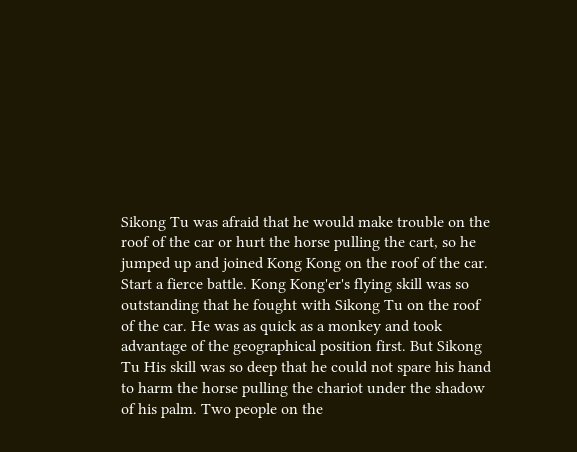Sikong Tu was afraid that he would make trouble on the roof of the car or hurt the horse pulling the cart, so he jumped up and joined Kong Kong on the roof of the car. Start a fierce battle. Kong Kong'er's flying skill was so outstanding that he fought with Sikong Tu on the roof of the car. He was as quick as a monkey and took advantage of the geographical position first. But Sikong Tu His skill was so deep that he could not spare his hand to harm the horse pulling the chariot under the shadow of his palm. Two people on the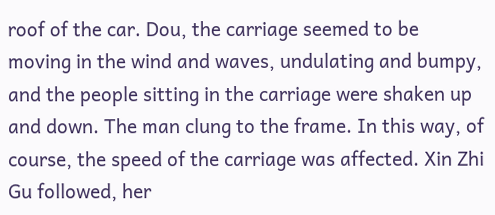roof of the car. Dou, the carriage seemed to be moving in the wind and waves, undulating and bumpy, and the people sitting in the carriage were shaken up and down. The man clung to the frame. In this way, of course, the speed of the carriage was affected. Xin Zhi Gu followed, her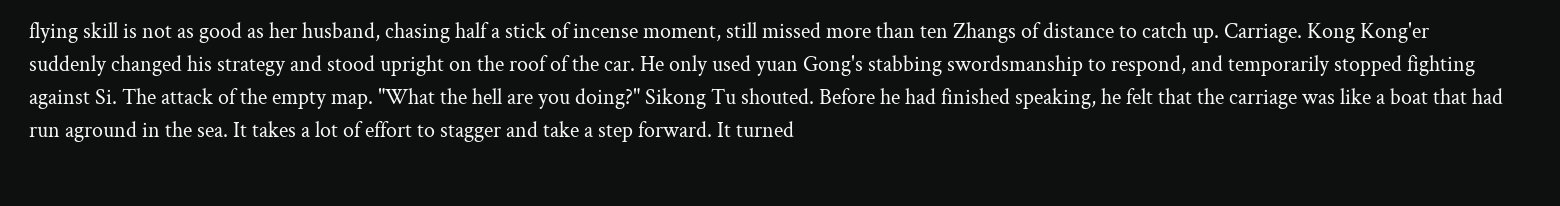flying skill is not as good as her husband, chasing half a stick of incense moment, still missed more than ten Zhangs of distance to catch up. Carriage. Kong Kong'er suddenly changed his strategy and stood upright on the roof of the car. He only used yuan Gong's stabbing swordsmanship to respond, and temporarily stopped fighting against Si. The attack of the empty map. "What the hell are you doing?" Sikong Tu shouted. Before he had finished speaking, he felt that the carriage was like a boat that had run aground in the sea. It takes a lot of effort to stagger and take a step forward. It turned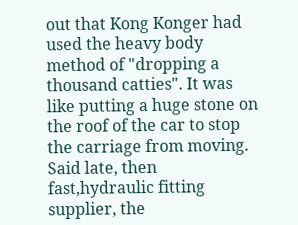out that Kong Konger had used the heavy body method of "dropping a thousand catties". It was like putting a huge stone on the roof of the car to stop the carriage from moving. Said late, then fast,hydraulic fitting supplier, the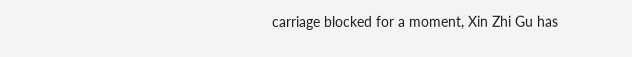carriage blocked for a moment, Xin Zhi Gu has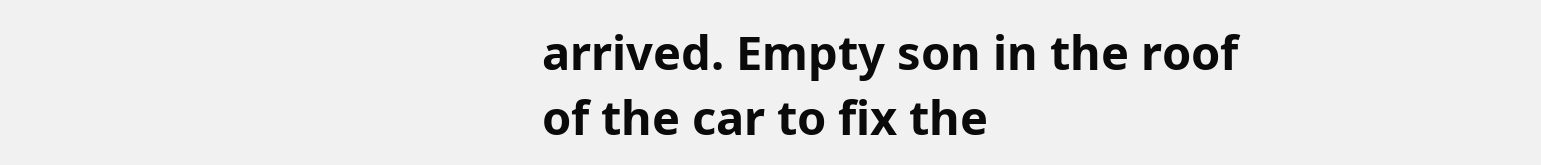arrived. Empty son in the roof of the car to fix the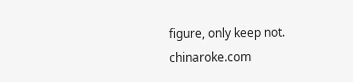figure, only keep not. chinaroke.com